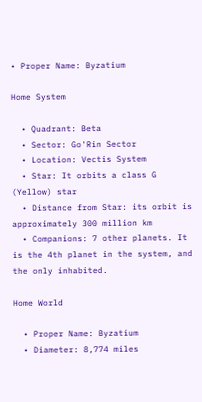• Proper Name: Byzatium

Home System

  • Quadrant: Beta
  • Sector: Go'Rin Sector
  • Location: Vectis System
  • Star: It orbits a class G (Yellow) star
  • Distance from Star: its orbit is approximately 300 million km
  • Companions: 7 other planets. It is the 4th planet in the system, and the only inhabited.

Home World

  • Proper Name: Byzatium
  • Diameter: 8,774 miles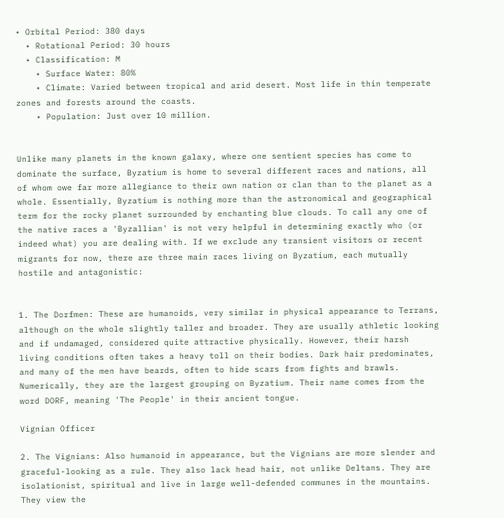• Orbital Period: 380 days
  • Rotational Period: 30 hours
  • Classification: M
    • Surface Water: 80%
    • Climate: Varied between tropical and arid desert. Most life in thin temperate zones and forests around the coasts.
    • Population: Just over 10 million.


Unlike many planets in the known galaxy, where one sentient species has come to dominate the surface, Byzatium is home to several different races and nations, all of whom owe far more allegiance to their own nation or clan than to the planet as a whole. Essentially, Byzatium is nothing more than the astronomical and geographical term for the rocky planet surrounded by enchanting blue clouds. To call any one of the native races a 'Byzallian' is not very helpful in determining exactly who (or indeed what) you are dealing with. If we exclude any transient visitors or recent migrants for now, there are three main races living on Byzatium, each mutually hostile and antagonistic:


1. The Dorfmen: These are humanoids, very similar in physical appearance to Terrans, although on the whole slightly taller and broader. They are usually athletic looking and if undamaged, considered quite attractive physically. However, their harsh living conditions often takes a heavy toll on their bodies. Dark hair predominates, and many of the men have beards, often to hide scars from fights and brawls. Numerically, they are the largest grouping on Byzatium. Their name comes from the word DORF, meaning 'The People' in their ancient tongue.

Vignian Officer

2. The Vignians: Also humanoid in appearance, but the Vignians are more slender and graceful-looking as a rule. They also lack head hair, not unlike Deltans. They are isolationist, spiritual and live in large well-defended communes in the mountains. They view the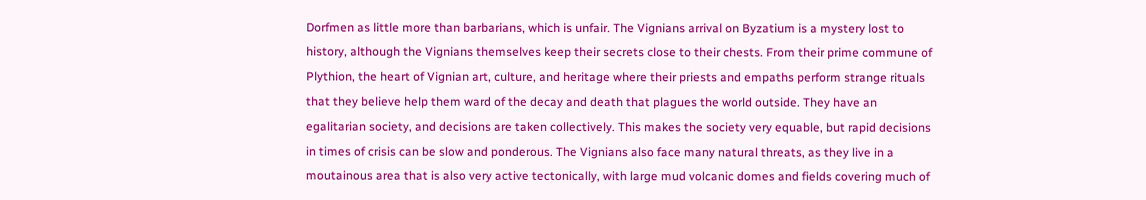Dorfmen as little more than barbarians, which is unfair. The Vignians arrival on Byzatium is a mystery lost to history, although the Vignians themselves keep their secrets close to their chests. From their prime commune of Plythion, the heart of Vignian art, culture, and heritage where their priests and empaths perform strange rituals that they believe help them ward of the decay and death that plagues the world outside. They have an egalitarian society, and decisions are taken collectively. This makes the society very equable, but rapid decisions in times of crisis can be slow and ponderous. The Vignians also face many natural threats, as they live in a moutainous area that is also very active tectonically, with large mud volcanic domes and fields covering much of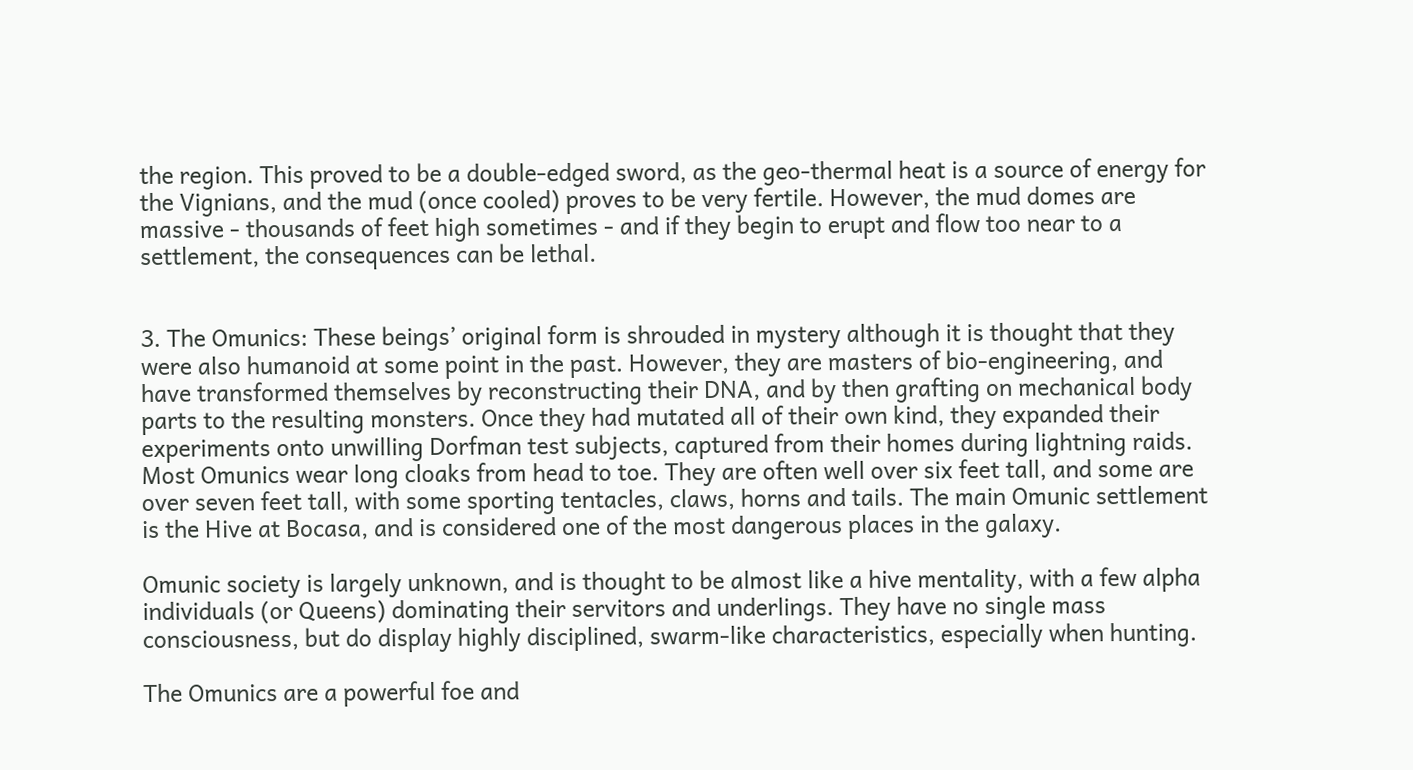the region. This proved to be a double-edged sword, as the geo-thermal heat is a source of energy for the Vignians, and the mud (once cooled) proves to be very fertile. However, the mud domes are massive - thousands of feet high sometimes - and if they begin to erupt and flow too near to a settlement, the consequences can be lethal.


3. The Omunics: These beings’ original form is shrouded in mystery although it is thought that they were also humanoid at some point in the past. However, they are masters of bio-engineering, and have transformed themselves by reconstructing their DNA, and by then grafting on mechanical body parts to the resulting monsters. Once they had mutated all of their own kind, they expanded their experiments onto unwilling Dorfman test subjects, captured from their homes during lightning raids. Most Omunics wear long cloaks from head to toe. They are often well over six feet tall, and some are over seven feet tall, with some sporting tentacles, claws, horns and tails. The main Omunic settlement is the Hive at Bocasa, and is considered one of the most dangerous places in the galaxy.

Omunic society is largely unknown, and is thought to be almost like a hive mentality, with a few alpha individuals (or Queens) dominating their servitors and underlings. They have no single mass consciousness, but do display highly disciplined, swarm-like characteristics, especially when hunting.

The Omunics are a powerful foe and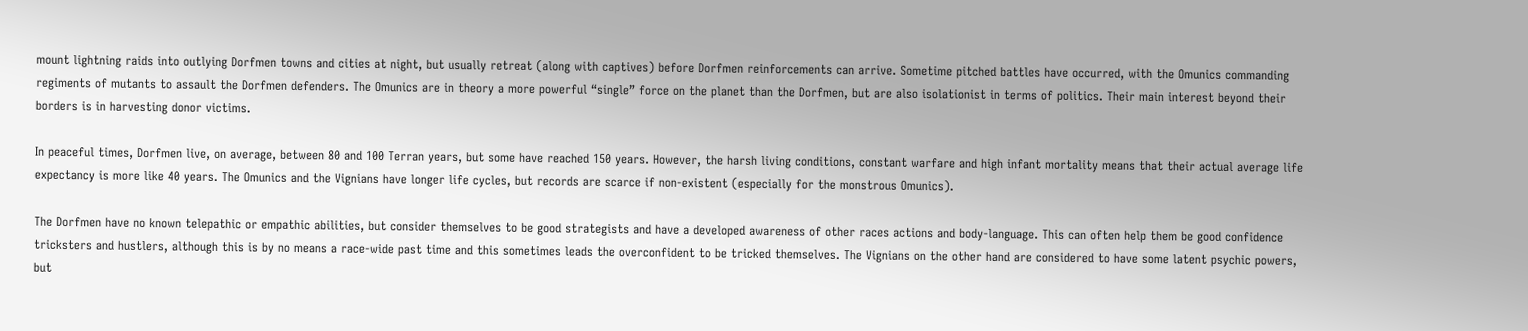mount lightning raids into outlying Dorfmen towns and cities at night, but usually retreat (along with captives) before Dorfmen reinforcements can arrive. Sometime pitched battles have occurred, with the Omunics commanding regiments of mutants to assault the Dorfmen defenders. The Omunics are in theory a more powerful “single” force on the planet than the Dorfmen, but are also isolationist in terms of politics. Their main interest beyond their borders is in harvesting donor victims.

In peaceful times, Dorfmen live, on average, between 80 and 100 Terran years, but some have reached 150 years. However, the harsh living conditions, constant warfare and high infant mortality means that their actual average life expectancy is more like 40 years. The Omunics and the Vignians have longer life cycles, but records are scarce if non-existent (especially for the monstrous Omunics).

The Dorfmen have no known telepathic or empathic abilities, but consider themselves to be good strategists and have a developed awareness of other races actions and body-language. This can often help them be good confidence tricksters and hustlers, although this is by no means a race-wide past time and this sometimes leads the overconfident to be tricked themselves. The Vignians on the other hand are considered to have some latent psychic powers, but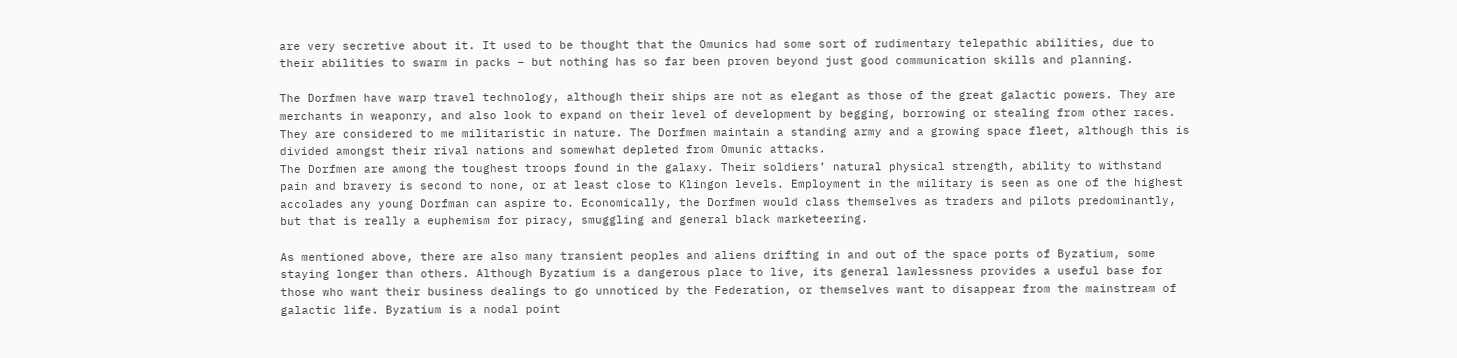are very secretive about it. It used to be thought that the Omunics had some sort of rudimentary telepathic abilities, due to their abilities to swarm in packs – but nothing has so far been proven beyond just good communication skills and planning.

The Dorfmen have warp travel technology, although their ships are not as elegant as those of the great galactic powers. They are merchants in weaponry, and also look to expand on their level of development by begging, borrowing or stealing from other races. They are considered to me militaristic in nature. The Dorfmen maintain a standing army and a growing space fleet, although this is divided amongst their rival nations and somewhat depleted from Omunic attacks.
The Dorfmen are among the toughest troops found in the galaxy. Their soldiers’ natural physical strength, ability to withstand pain and bravery is second to none, or at least close to Klingon levels. Employment in the military is seen as one of the highest accolades any young Dorfman can aspire to. Economically, the Dorfmen would class themselves as traders and pilots predominantly, but that is really a euphemism for piracy, smuggling and general black marketeering.

As mentioned above, there are also many transient peoples and aliens drifting in and out of the space ports of Byzatium, some staying longer than others. Although Byzatium is a dangerous place to live, its general lawlessness provides a useful base for those who want their business dealings to go unnoticed by the Federation, or themselves want to disappear from the mainstream of galactic life. Byzatium is a nodal point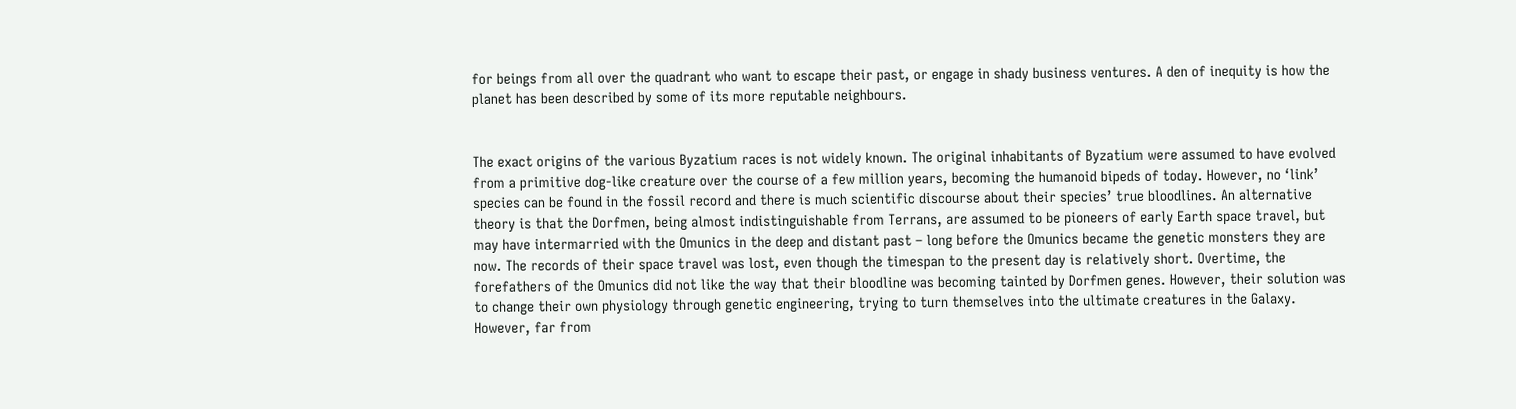for beings from all over the quadrant who want to escape their past, or engage in shady business ventures. A den of inequity is how the planet has been described by some of its more reputable neighbours.


The exact origins of the various Byzatium races is not widely known. The original inhabitants of Byzatium were assumed to have evolved from a primitive dog-like creature over the course of a few million years, becoming the humanoid bipeds of today. However, no ‘link’ species can be found in the fossil record and there is much scientific discourse about their species’ true bloodlines. An alternative theory is that the Dorfmen, being almost indistinguishable from Terrans, are assumed to be pioneers of early Earth space travel, but may have intermarried with the Omunics in the deep and distant past – long before the Omunics became the genetic monsters they are now. The records of their space travel was lost, even though the timespan to the present day is relatively short. Overtime, the forefathers of the Omunics did not like the way that their bloodline was becoming tainted by Dorfmen genes. However, their solution was to change their own physiology through genetic engineering, trying to turn themselves into the ultimate creatures in the Galaxy. However, far from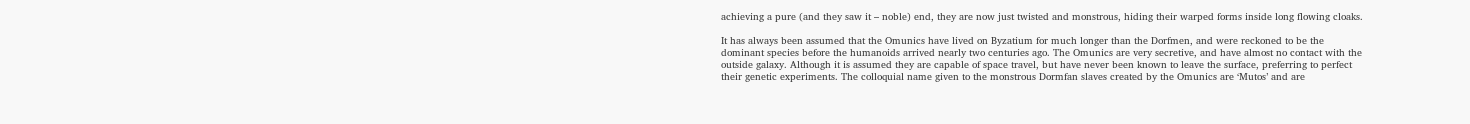achieving a pure (and they saw it – noble) end, they are now just twisted and monstrous, hiding their warped forms inside long flowing cloaks.

It has always been assumed that the Omunics have lived on Byzatium for much longer than the Dorfmen, and were reckoned to be the dominant species before the humanoids arrived nearly two centuries ago. The Omunics are very secretive, and have almost no contact with the outside galaxy. Although it is assumed they are capable of space travel, but have never been known to leave the surface, preferring to perfect their genetic experiments. The colloquial name given to the monstrous Dormfan slaves created by the Omunics are ‘Mutos’ and are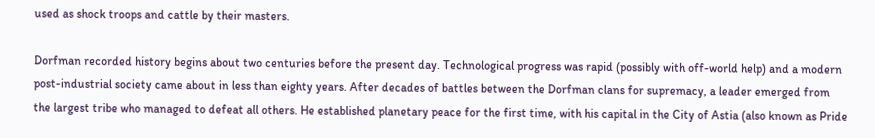used as shock troops and cattle by their masters.

Dorfman recorded history begins about two centuries before the present day. Technological progress was rapid (possibly with off-world help) and a modern post-industrial society came about in less than eighty years. After decades of battles between the Dorfman clans for supremacy, a leader emerged from the largest tribe who managed to defeat all others. He established planetary peace for the first time, with his capital in the City of Astia (also known as Pride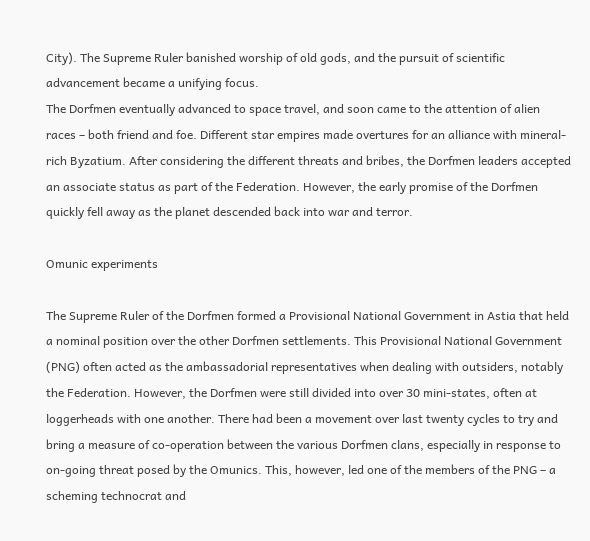City). The Supreme Ruler banished worship of old gods, and the pursuit of scientific advancement became a unifying focus.
The Dorfmen eventually advanced to space travel, and soon came to the attention of alien races – both friend and foe. Different star empires made overtures for an alliance with mineral-rich Byzatium. After considering the different threats and bribes, the Dorfmen leaders accepted an associate status as part of the Federation. However, the early promise of the Dorfmen quickly fell away as the planet descended back into war and terror.

Omunic experiments

The Supreme Ruler of the Dorfmen formed a Provisional National Government in Astia that held a nominal position over the other Dorfmen settlements. This Provisional National Government (PNG) often acted as the ambassadorial representatives when dealing with outsiders, notably the Federation. However, the Dorfmen were still divided into over 30 mini-states, often at loggerheads with one another. There had been a movement over last twenty cycles to try and bring a measure of co-operation between the various Dorfmen clans, especially in response to on-going threat posed by the Omunics. This, however, led one of the members of the PNG – a scheming technocrat and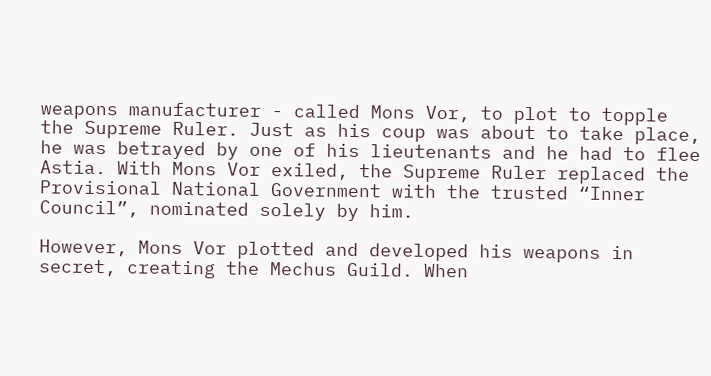weapons manufacturer - called Mons Vor, to plot to topple the Supreme Ruler. Just as his coup was about to take place, he was betrayed by one of his lieutenants and he had to flee Astia. With Mons Vor exiled, the Supreme Ruler replaced the Provisional National Government with the trusted “Inner Council”, nominated solely by him.

However, Mons Vor plotted and developed his weapons in secret, creating the Mechus Guild. When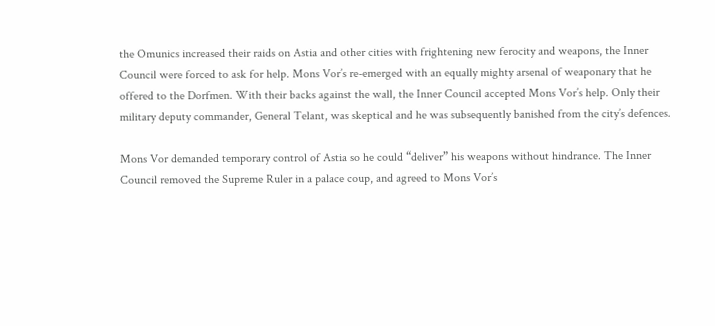the Omunics increased their raids on Astia and other cities with frightening new ferocity and weapons, the Inner Council were forced to ask for help. Mons Vor’s re-emerged with an equally mighty arsenal of weaponary that he offered to the Dorfmen. With their backs against the wall, the Inner Council accepted Mons Vor’s help. Only their military deputy commander, General Telant, was skeptical and he was subsequently banished from the city’s defences.

Mons Vor demanded temporary control of Astia so he could “deliver” his weapons without hindrance. The Inner Council removed the Supreme Ruler in a palace coup, and agreed to Mons Vor’s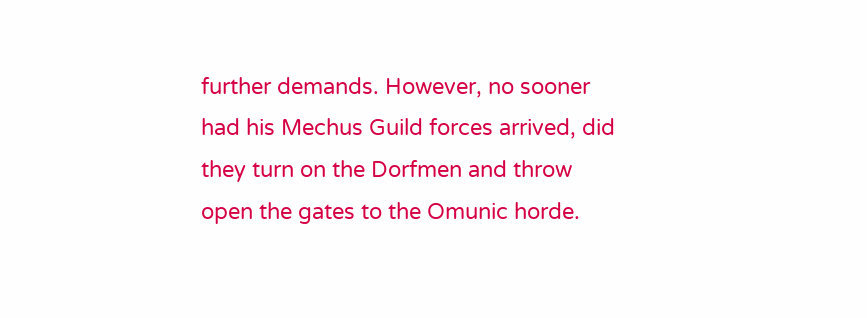further demands. However, no sooner had his Mechus Guild forces arrived, did they turn on the Dorfmen and throw open the gates to the Omunic horde.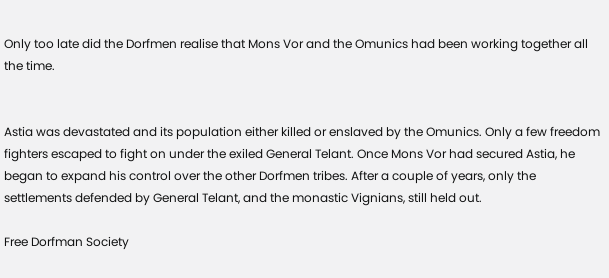Only too late did the Dorfmen realise that Mons Vor and the Omunics had been working together all the time.


Astia was devastated and its population either killed or enslaved by the Omunics. Only a few freedom fighters escaped to fight on under the exiled General Telant. Once Mons Vor had secured Astia, he began to expand his control over the other Dorfmen tribes. After a couple of years, only the settlements defended by General Telant, and the monastic Vignians, still held out.

Free Dorfman Society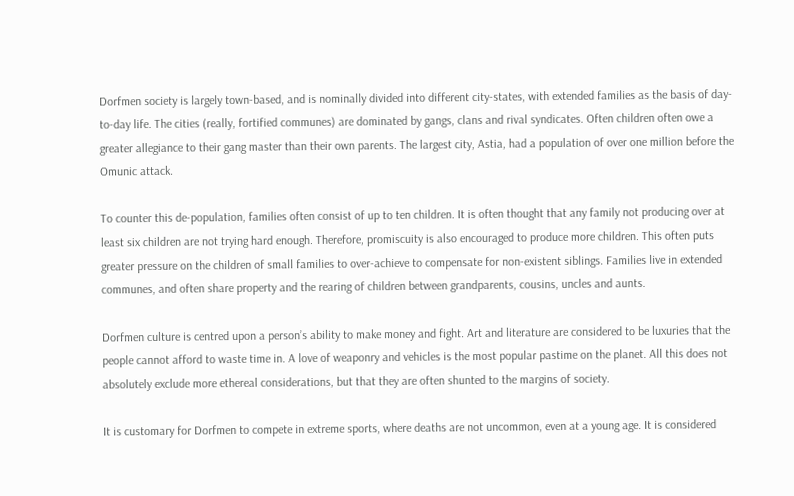Dorfmen society is largely town-based, and is nominally divided into different city-states, with extended families as the basis of day-to-day life. The cities (really, fortified communes) are dominated by gangs, clans and rival syndicates. Often children often owe a greater allegiance to their gang master than their own parents. The largest city, Astia, had a population of over one million before the Omunic attack.

To counter this de-population, families often consist of up to ten children. It is often thought that any family not producing over at least six children are not trying hard enough. Therefore, promiscuity is also encouraged to produce more children. This often puts greater pressure on the children of small families to over-achieve to compensate for non-existent siblings. Families live in extended communes, and often share property and the rearing of children between grandparents, cousins, uncles and aunts.

Dorfmen culture is centred upon a person’s ability to make money and fight. Art and literature are considered to be luxuries that the people cannot afford to waste time in. A love of weaponry and vehicles is the most popular pastime on the planet. All this does not absolutely exclude more ethereal considerations, but that they are often shunted to the margins of society.

It is customary for Dorfmen to compete in extreme sports, where deaths are not uncommon, even at a young age. It is considered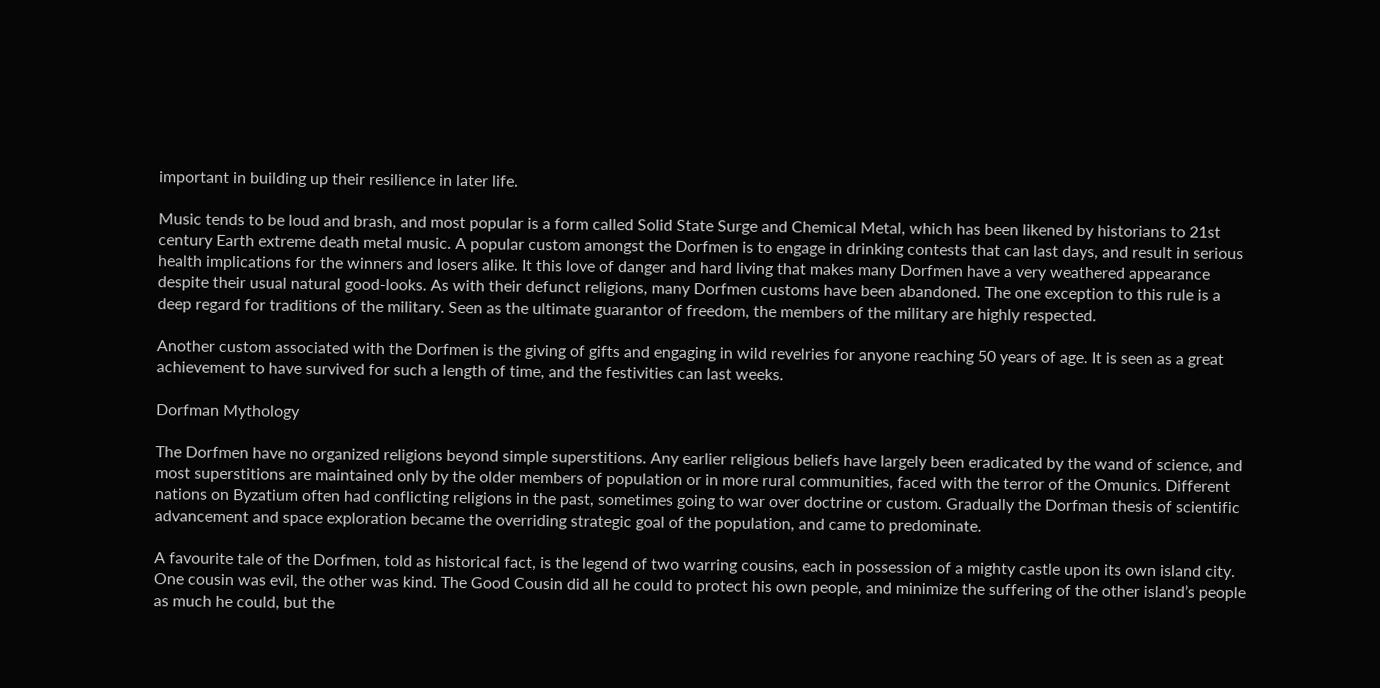important in building up their resilience in later life.

Music tends to be loud and brash, and most popular is a form called Solid State Surge and Chemical Metal, which has been likened by historians to 21st century Earth extreme death metal music. A popular custom amongst the Dorfmen is to engage in drinking contests that can last days, and result in serious health implications for the winners and losers alike. It this love of danger and hard living that makes many Dorfmen have a very weathered appearance despite their usual natural good-looks. As with their defunct religions, many Dorfmen customs have been abandoned. The one exception to this rule is a deep regard for traditions of the military. Seen as the ultimate guarantor of freedom, the members of the military are highly respected.

Another custom associated with the Dorfmen is the giving of gifts and engaging in wild revelries for anyone reaching 50 years of age. It is seen as a great achievement to have survived for such a length of time, and the festivities can last weeks.

Dorfman Mythology

The Dorfmen have no organized religions beyond simple superstitions. Any earlier religious beliefs have largely been eradicated by the wand of science, and most superstitions are maintained only by the older members of population or in more rural communities, faced with the terror of the Omunics. Different nations on Byzatium often had conflicting religions in the past, sometimes going to war over doctrine or custom. Gradually the Dorfman thesis of scientific advancement and space exploration became the overriding strategic goal of the population, and came to predominate.

A favourite tale of the Dorfmen, told as historical fact, is the legend of two warring cousins, each in possession of a mighty castle upon its own island city. One cousin was evil, the other was kind. The Good Cousin did all he could to protect his own people, and minimize the suffering of the other island’s people as much he could, but the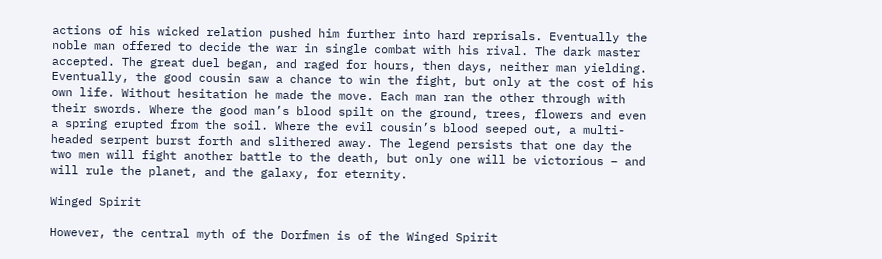actions of his wicked relation pushed him further into hard reprisals. Eventually the noble man offered to decide the war in single combat with his rival. The dark master accepted. The great duel began, and raged for hours, then days, neither man yielding. Eventually, the good cousin saw a chance to win the fight, but only at the cost of his own life. Without hesitation he made the move. Each man ran the other through with their swords. Where the good man’s blood spilt on the ground, trees, flowers and even a spring erupted from the soil. Where the evil cousin’s blood seeped out, a multi-headed serpent burst forth and slithered away. The legend persists that one day the two men will fight another battle to the death, but only one will be victorious – and will rule the planet, and the galaxy, for eternity.

Winged Spirit

However, the central myth of the Dorfmen is of the Winged Spirit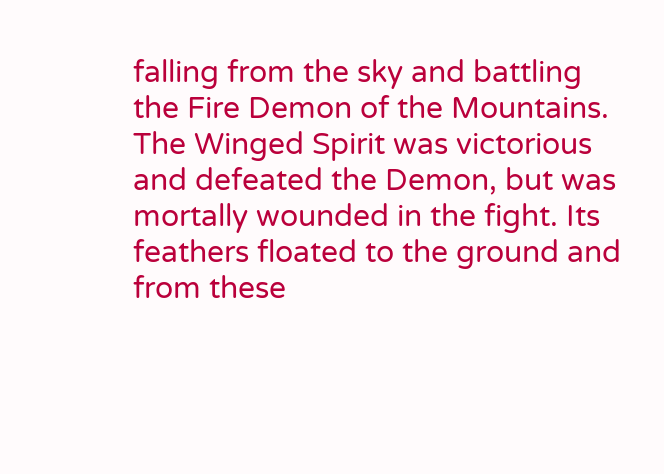falling from the sky and battling the Fire Demon of the Mountains. The Winged Spirit was victorious and defeated the Demon, but was mortally wounded in the fight. Its feathers floated to the ground and from these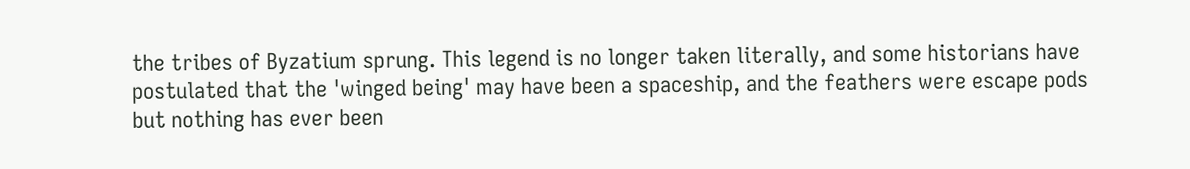the tribes of Byzatium sprung. This legend is no longer taken literally, and some historians have postulated that the 'winged being' may have been a spaceship, and the feathers were escape pods but nothing has ever been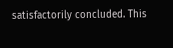satisfactorily concluded. This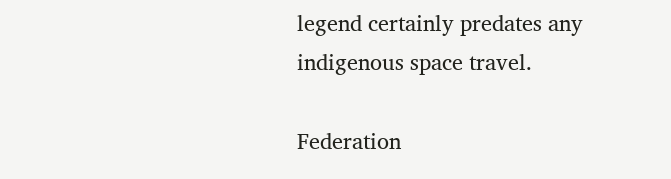legend certainly predates any indigenous space travel.

Federation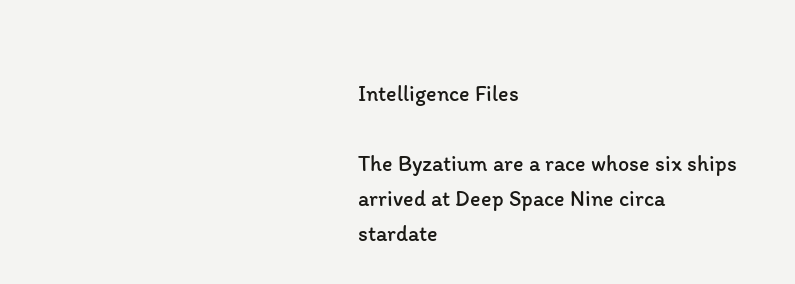Intelligence Files

The Byzatium are a race whose six ships arrived at Deep Space Nine circa stardate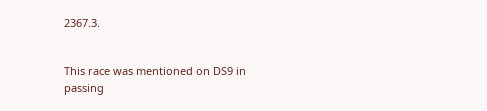2367.3.


This race was mentioned on DS9 in passing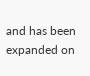and has been expanded on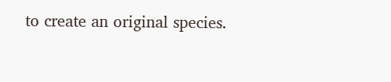to create an original species.